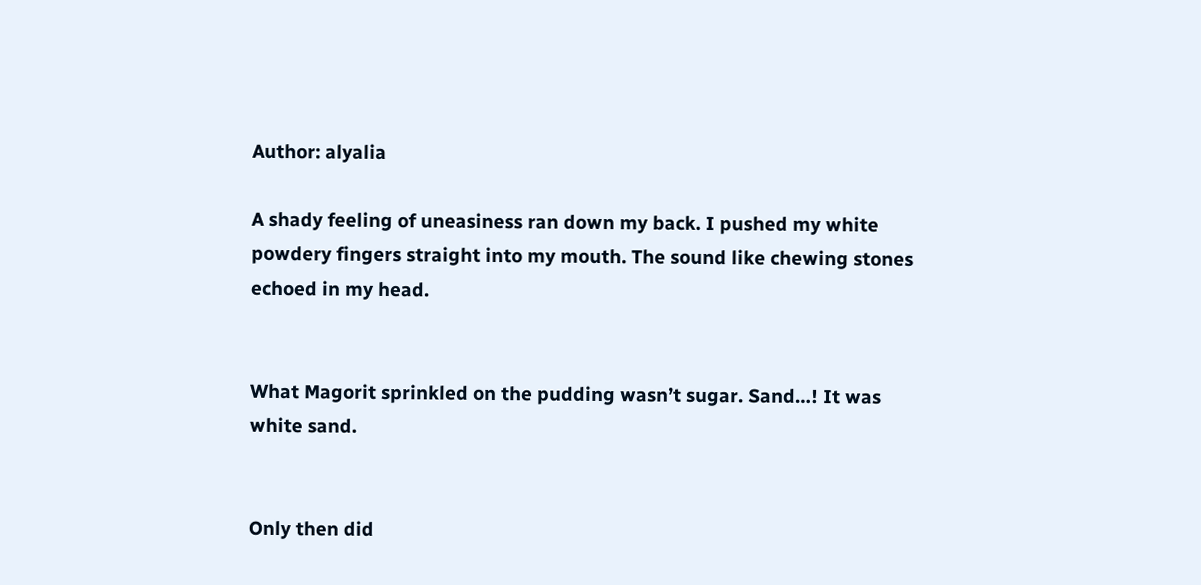Author: alyalia

A shady feeling of uneasiness ran down my back. I pushed my white powdery fingers straight into my mouth. The sound like chewing stones echoed in my head.


What Magorit sprinkled on the pudding wasn’t sugar. Sand…! It was white sand.


Only then did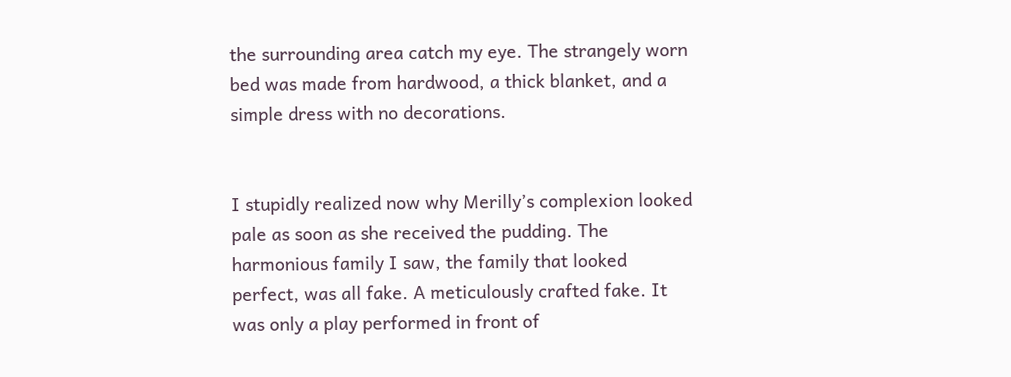the surrounding area catch my eye. The strangely worn bed was made from hardwood, a thick blanket, and a simple dress with no decorations.


I stupidly realized now why Merilly’s complexion looked pale as soon as she received the pudding. The harmonious family I saw, the family that looked perfect, was all fake. A meticulously crafted fake. It was only a play performed in front of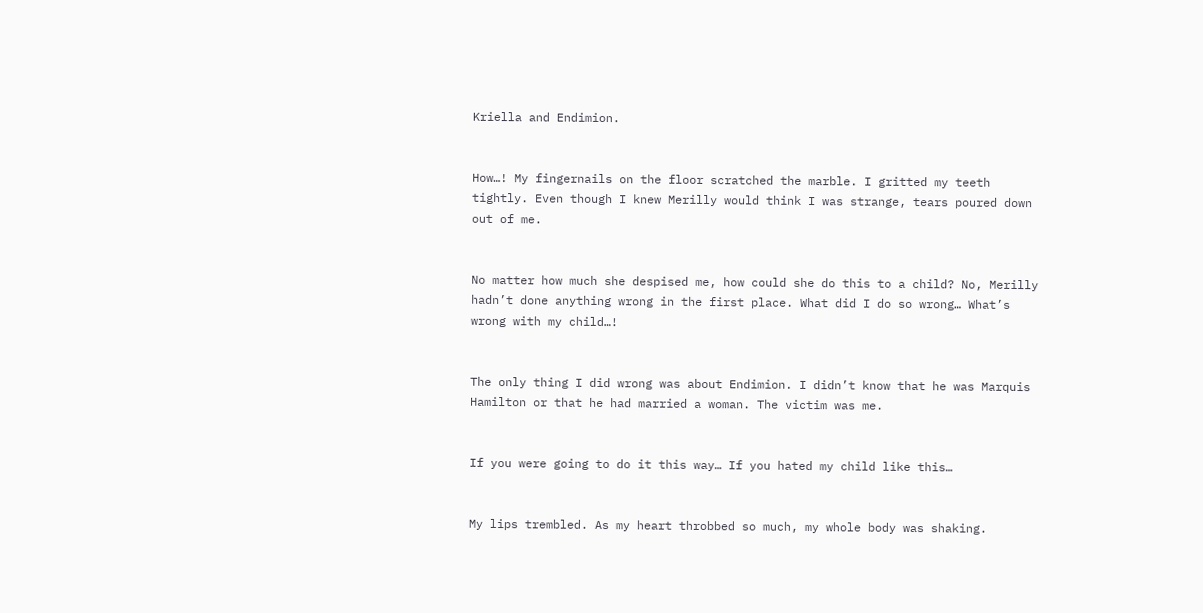Kriella and Endimion.


How…! My fingernails on the floor scratched the marble. I gritted my teeth tightly. Even though I knew Merilly would think I was strange, tears poured down out of me.


No matter how much she despised me, how could she do this to a child? No, Merilly hadn’t done anything wrong in the first place. What did I do so wrong… What’s wrong with my child…!


The only thing I did wrong was about Endimion. I didn’t know that he was Marquis Hamilton or that he had married a woman. The victim was me.


If you were going to do it this way… If you hated my child like this…


My lips trembled. As my heart throbbed so much, my whole body was shaking.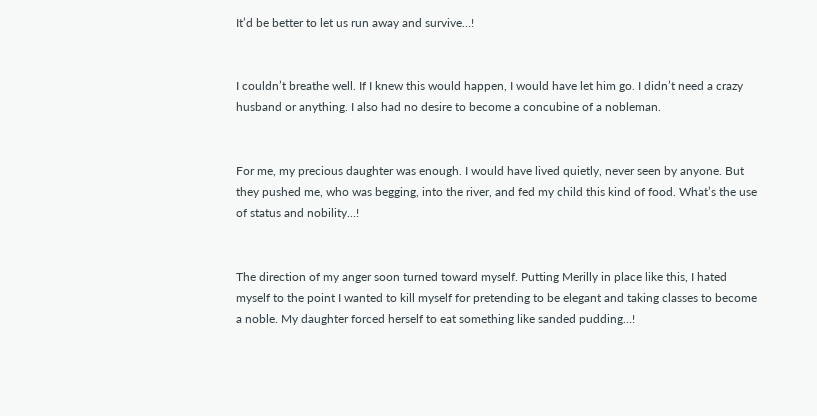It’d be better to let us run away and survive…!


I couldn’t breathe well. If I knew this would happen, I would have let him go. I didn’t need a crazy husband or anything. I also had no desire to become a concubine of a nobleman.


For me, my precious daughter was enough. I would have lived quietly, never seen by anyone. But they pushed me, who was begging, into the river, and fed my child this kind of food. What’s the use of status and nobility…!


The direction of my anger soon turned toward myself. Putting Merilly in place like this, I hated myself to the point I wanted to kill myself for pretending to be elegant and taking classes to become a noble. My daughter forced herself to eat something like sanded pudding…!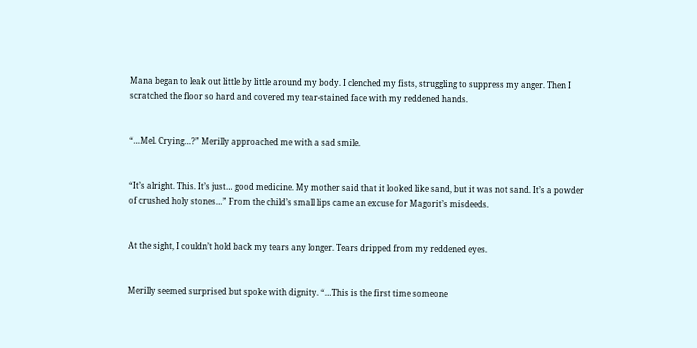Mana began to leak out little by little around my body. I clenched my fists, struggling to suppress my anger. Then I scratched the floor so hard and covered my tear-stained face with my reddened hands.


“…Mel. Crying…?” Merilly approached me with a sad smile.


“It’s alright. This. It’s just… good medicine. My mother said that it looked like sand, but it was not sand. It’s a powder of crushed holy stones…” From the child’s small lips came an excuse for Magorit’s misdeeds.


At the sight, I couldn’t hold back my tears any longer. Tears dripped from my reddened eyes.


Merilly seemed surprised but spoke with dignity. “…This is the first time someone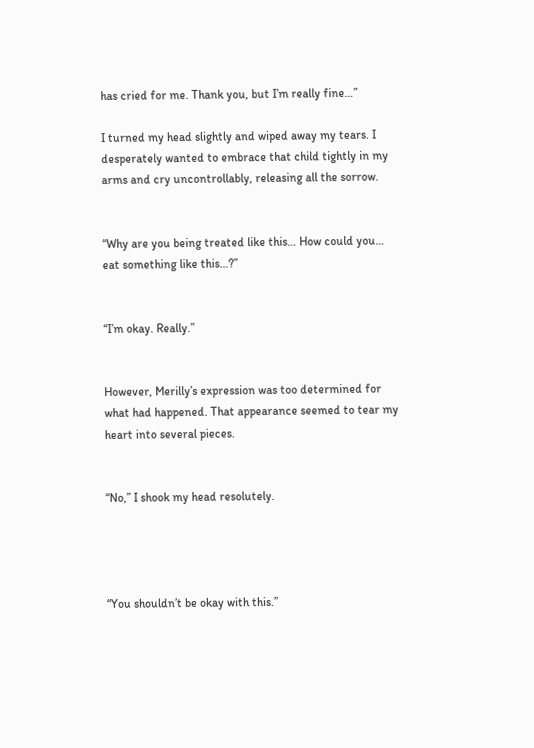has cried for me. Thank you, but I’m really fine…”

I turned my head slightly and wiped away my tears. I desperately wanted to embrace that child tightly in my arms and cry uncontrollably, releasing all the sorrow.


“Why are you being treated like this… How could you… eat something like this…?”


“I’m okay. Really.”


However, Merilly’s expression was too determined for what had happened. That appearance seemed to tear my heart into several pieces.


“No,” I shook my head resolutely.




“You shouldn’t be okay with this.”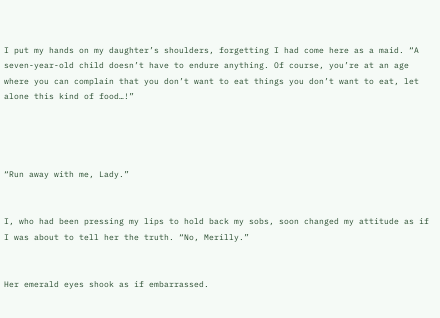I put my hands on my daughter’s shoulders, forgetting I had come here as a maid. “A seven-year-old child doesn’t have to endure anything. Of course, you’re at an age where you can complain that you don’t want to eat things you don’t want to eat, let alone this kind of food…!”




“Run away with me, Lady.”


I, who had been pressing my lips to hold back my sobs, soon changed my attitude as if I was about to tell her the truth. “No, Merilly.”


Her emerald eyes shook as if embarrassed.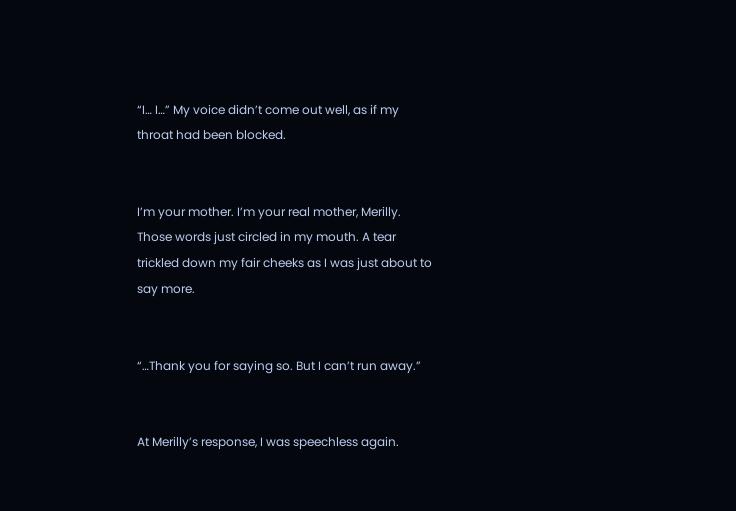“I… I…” My voice didn’t come out well, as if my throat had been blocked.


I’m your mother. I’m your real mother, Merilly. Those words just circled in my mouth. A tear trickled down my fair cheeks as I was just about to say more.


“…Thank you for saying so. But I can’t run away.”


At Merilly’s response, I was speechless again.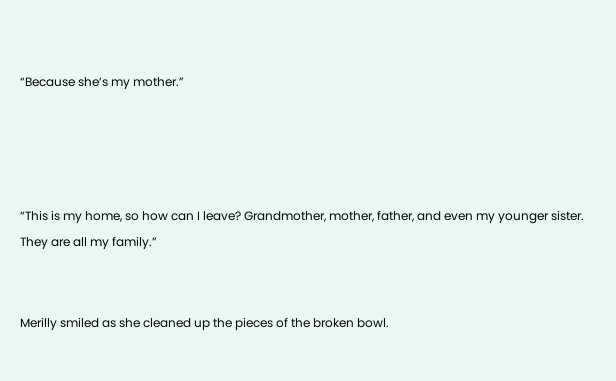“Because she’s my mother.”




“This is my home, so how can I leave? Grandmother, mother, father, and even my younger sister. They are all my family.”


Merilly smiled as she cleaned up the pieces of the broken bowl.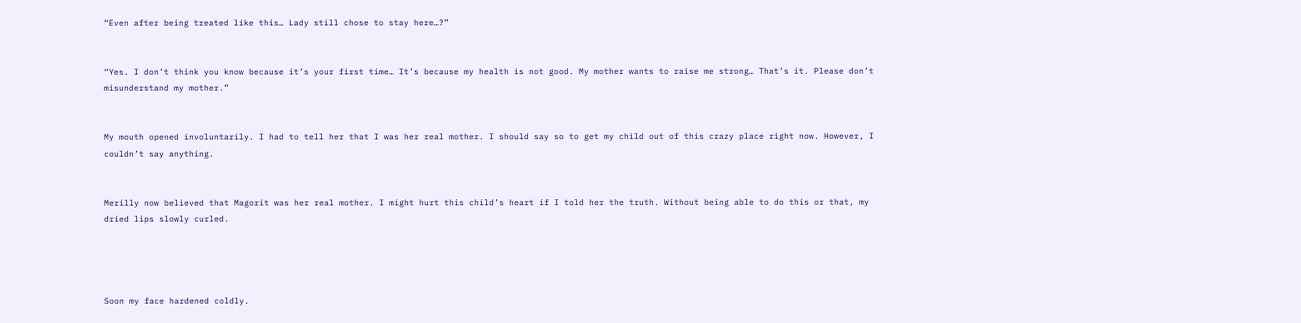“Even after being treated like this… Lady still chose to stay here…?”


“Yes. I don’t think you know because it’s your first time… It’s because my health is not good. My mother wants to raise me strong… That’s it. Please don’t misunderstand my mother.”


My mouth opened involuntarily. I had to tell her that I was her real mother. I should say so to get my child out of this crazy place right now. However, I couldn’t say anything.


Merilly now believed that Magorit was her real mother. I might hurt this child’s heart if I told her the truth. Without being able to do this or that, my dried lips slowly curled.




Soon my face hardened coldly.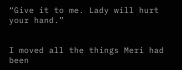“Give it to me. Lady will hurt your hand.”


I moved all the things Meri had been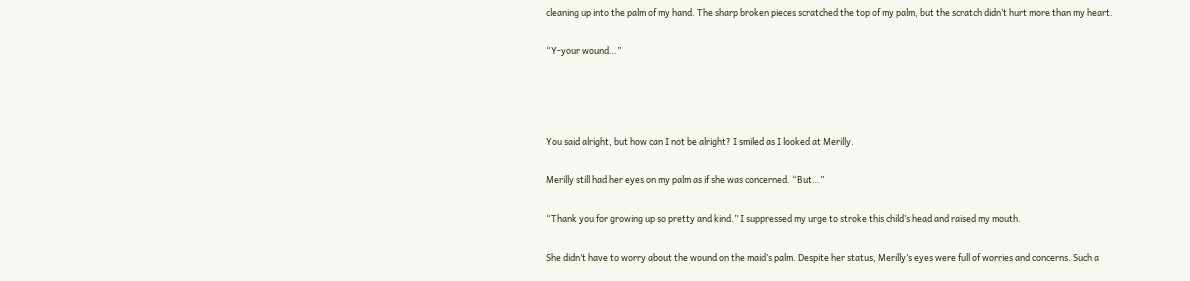cleaning up into the palm of my hand. The sharp broken pieces scratched the top of my palm, but the scratch didn’t hurt more than my heart.


“Y-your wound…”






You said alright, but how can I not be alright? I smiled as I looked at Merilly.


Merilly still had her eyes on my palm as if she was concerned. “But…”


“Thank you for growing up so pretty and kind.” I suppressed my urge to stroke this child’s head and raised my mouth.


She didn’t have to worry about the wound on the maid’s palm. Despite her status, Merilly’s eyes were full of worries and concerns. Such a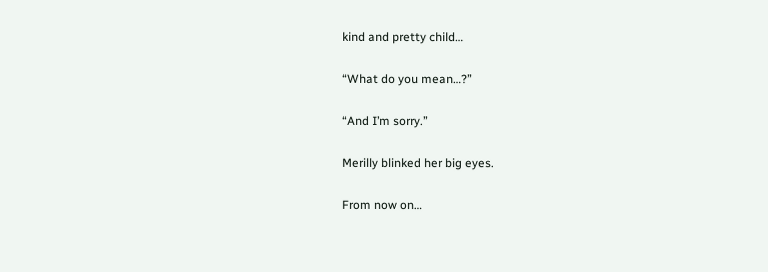kind and pretty child…


“What do you mean…?”


“And I’m sorry.”


Merilly blinked her big eyes.


From now on…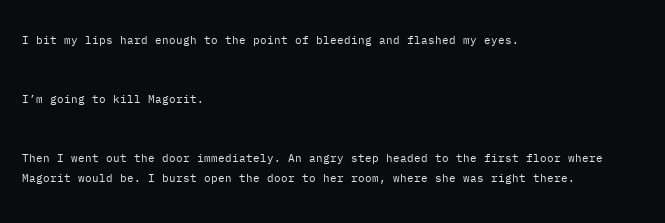I bit my lips hard enough to the point of bleeding and flashed my eyes.


I’m going to kill Magorit.


Then I went out the door immediately. An angry step headed to the first floor where Magorit would be. I burst open the door to her room, where she was right there.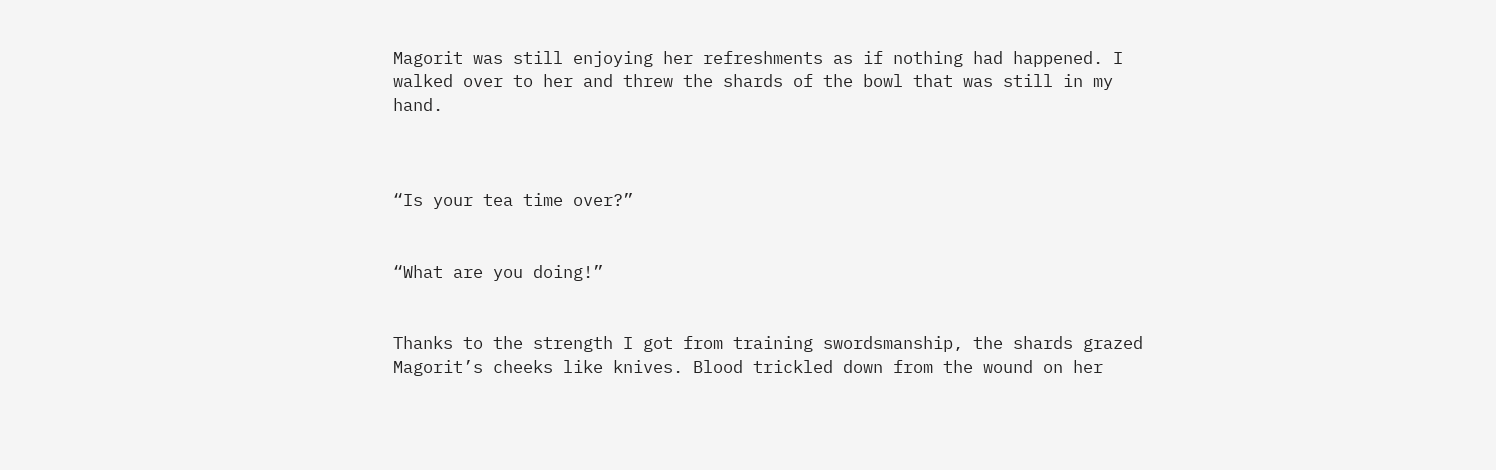Magorit was still enjoying her refreshments as if nothing had happened. I walked over to her and threw the shards of the bowl that was still in my hand.



“Is your tea time over?”


“What are you doing!”


Thanks to the strength I got from training swordsmanship, the shards grazed Magorit’s cheeks like knives. Blood trickled down from the wound on her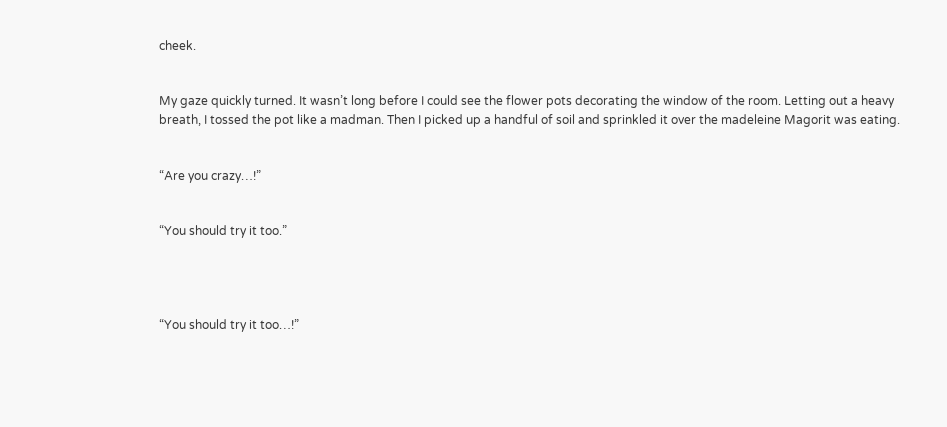cheek.


My gaze quickly turned. It wasn’t long before I could see the flower pots decorating the window of the room. Letting out a heavy breath, I tossed the pot like a madman. Then I picked up a handful of soil and sprinkled it over the madeleine Magorit was eating.


“Are you crazy…!”


“You should try it too.”




“You should try it too…!”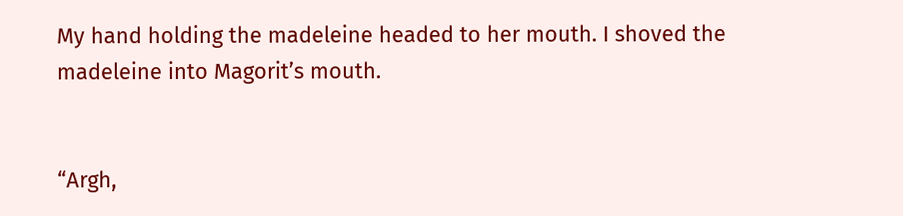My hand holding the madeleine headed to her mouth. I shoved the madeleine into Magorit’s mouth.


“Argh,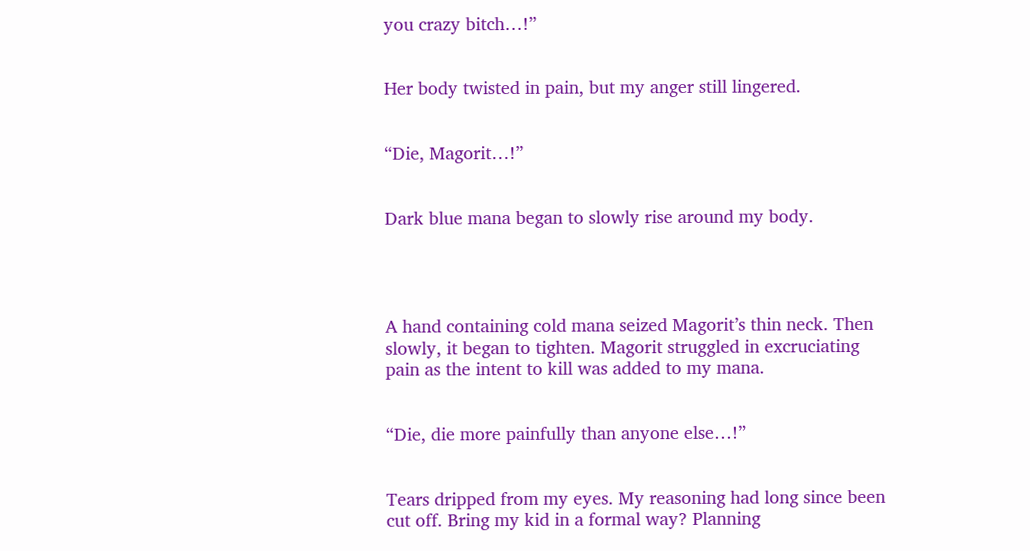you crazy bitch…!”


Her body twisted in pain, but my anger still lingered.


“Die, Magorit…!”


Dark blue mana began to slowly rise around my body.




A hand containing cold mana seized Magorit’s thin neck. Then slowly, it began to tighten. Magorit struggled in excruciating pain as the intent to kill was added to my mana.


“Die, die more painfully than anyone else…!”


Tears dripped from my eyes. My reasoning had long since been cut off. Bring my kid in a formal way? Planning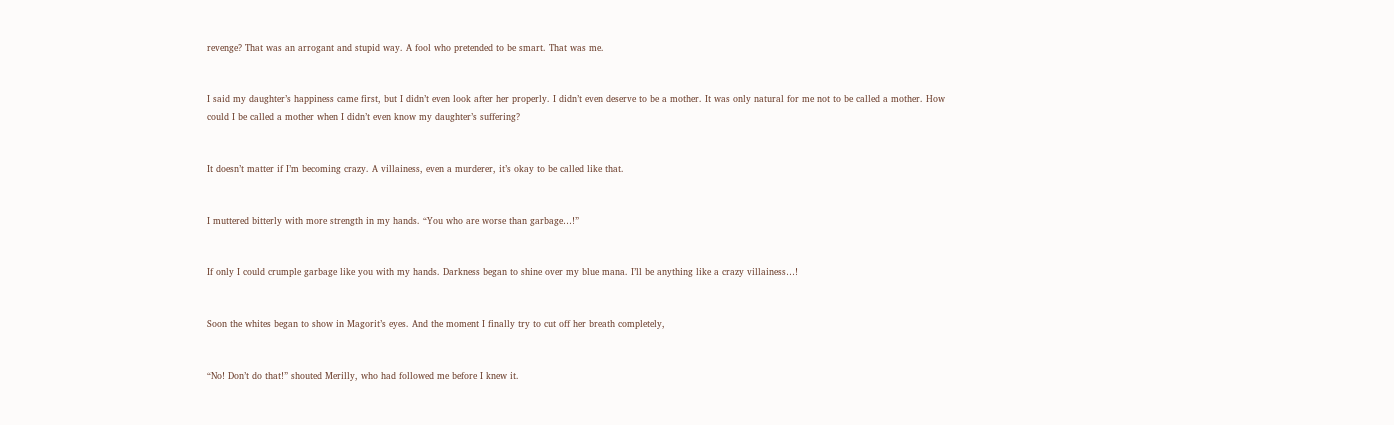revenge? That was an arrogant and stupid way. A fool who pretended to be smart. That was me.


I said my daughter’s happiness came first, but I didn’t even look after her properly. I didn’t even deserve to be a mother. It was only natural for me not to be called a mother. How could I be called a mother when I didn’t even know my daughter’s suffering?


It doesn’t matter if I’m becoming crazy. A villainess, even a murderer, it’s okay to be called like that.


I muttered bitterly with more strength in my hands. “You who are worse than garbage…!”


If only I could crumple garbage like you with my hands. Darkness began to shine over my blue mana. I’ll be anything like a crazy villainess…!


Soon the whites began to show in Magorit’s eyes. And the moment I finally try to cut off her breath completely,


“No! Don’t do that!” shouted Merilly, who had followed me before I knew it.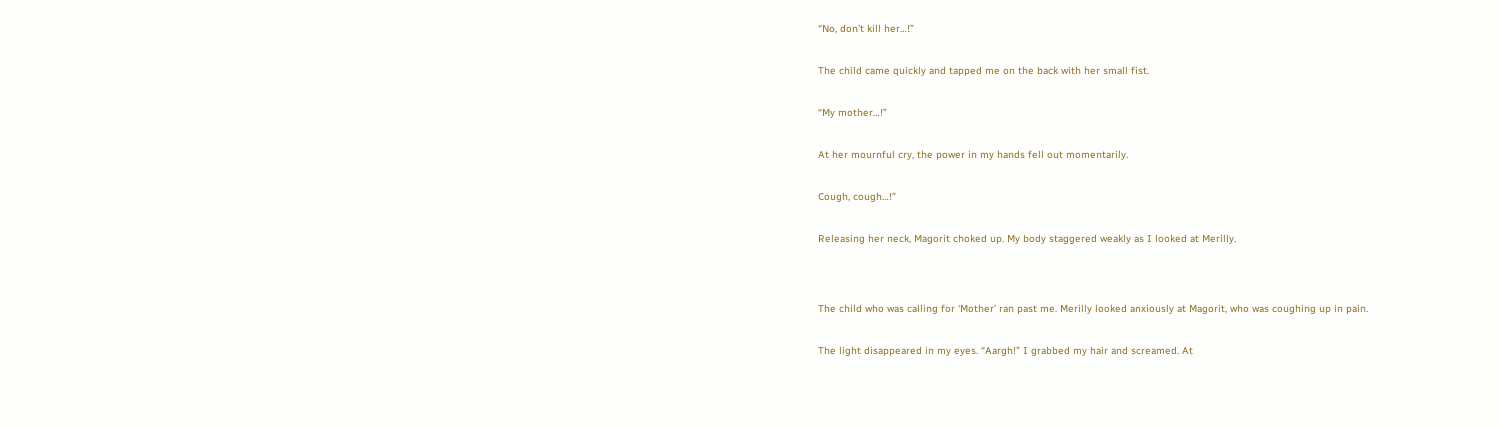“No, don’t kill her…!”


The child came quickly and tapped me on the back with her small fist.


“My mother…!”


At her mournful cry, the power in my hands fell out momentarily.


Cough, cough…!”


Releasing her neck, Magorit choked up. My body staggered weakly as I looked at Merilly.




The child who was calling for ‘Mother’ ran past me. Merilly looked anxiously at Magorit, who was coughing up in pain.


The light disappeared in my eyes. “Aargh!” I grabbed my hair and screamed. At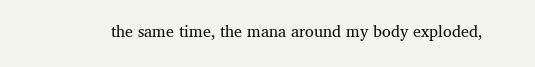the same time, the mana around my body exploded,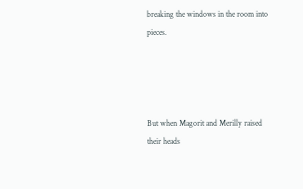breaking the windows in the room into pieces.




But when Magorit and Merilly raised their heads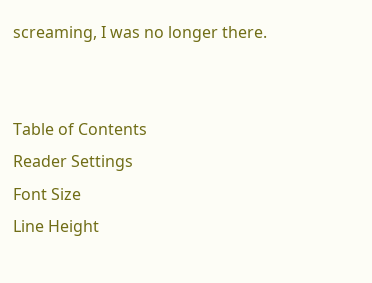screaming, I was no longer there.


Table of Contents
Reader Settings
Font Size
Line Height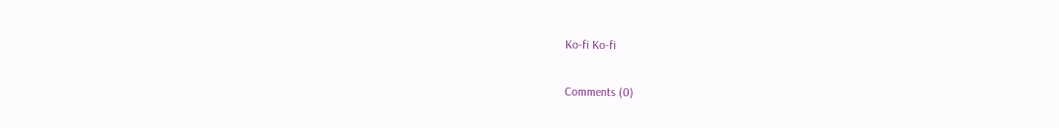Ko-fi Ko-fi

Comments (0)